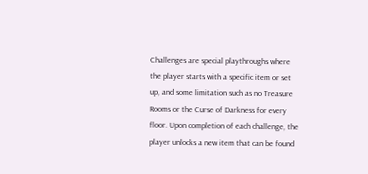Challenges are special playthroughs where the player starts with a specific item or set up, and some limitation such as no Treasure Rooms or the Curse of Darkness for every floor. Upon completion of each challenge, the player unlocks a new item that can be found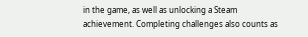in the game, as well as unlocking a Steam achievement. Completing challenges also counts as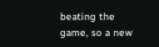beating the game, so a new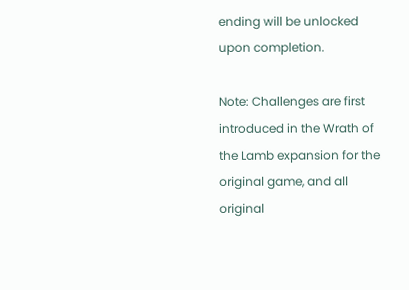ending will be unlocked upon completion.

Note: Challenges are first introduced in the Wrath of the Lamb expansion for the original game, and all original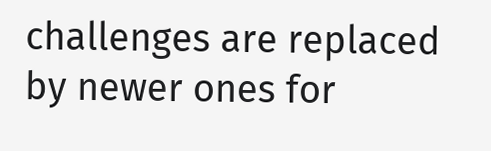challenges are replaced by newer ones for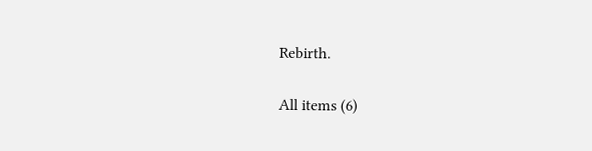Rebirth.

All items (6)